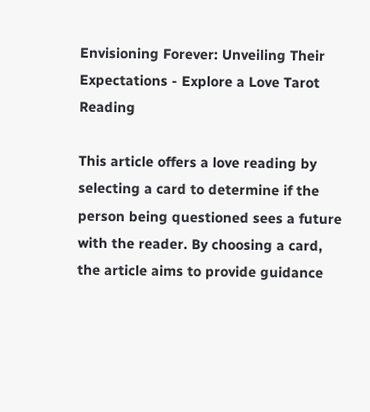Envisioning Forever: Unveiling Their Expectations - Explore a Love Tarot Reading

This article offers a love reading by selecting a card to determine if the person being questioned sees a future with the reader. By choosing a card, the article aims to provide guidance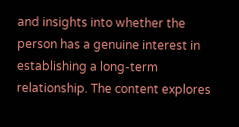and insights into whether the person has a genuine interest in establishing a long-term relationship. The content explores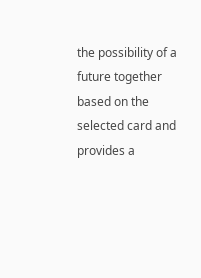the possibility of a future together based on the selected card and provides a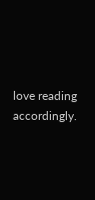love reading accordingly.